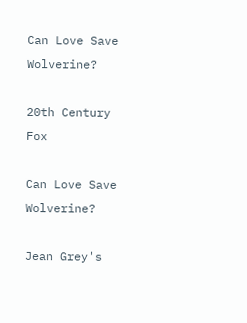Can Love Save Wolverine?

20th Century Fox

Can Love Save Wolverine?

Jean Grey's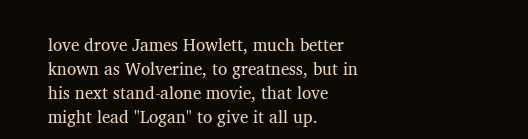love drove James Howlett, much better known as Wolverine, to greatness, but in his next stand-alone movie, that love might lead "Logan" to give it all up.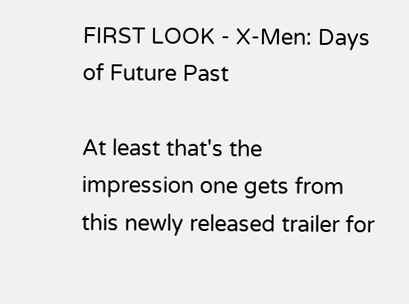FIRST LOOK - X-Men: Days of Future Past

At least that's the impression one gets from this newly released trailer for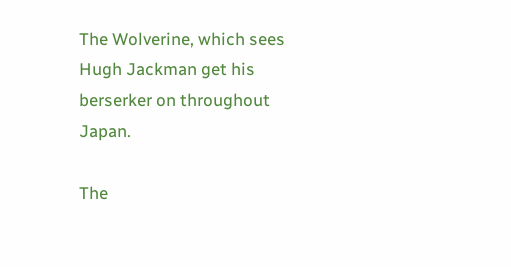The Wolverine, which sees Hugh Jackman get his berserker on throughout Japan.

The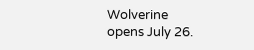Wolverine
opens July 26.